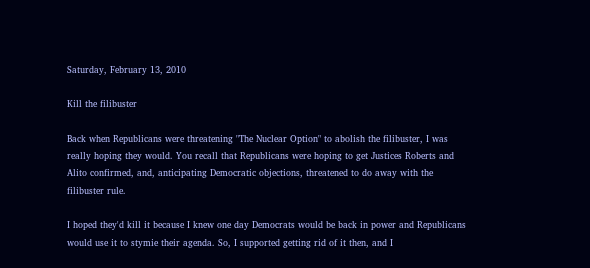Saturday, February 13, 2010

Kill the filibuster

Back when Republicans were threatening "The Nuclear Option" to abolish the filibuster, I was really hoping they would. You recall that Republicans were hoping to get Justices Roberts and Alito confirmed, and, anticipating Democratic objections, threatened to do away with the filibuster rule.

I hoped they'd kill it because I knew one day Democrats would be back in power and Republicans would use it to stymie their agenda. So, I supported getting rid of it then, and I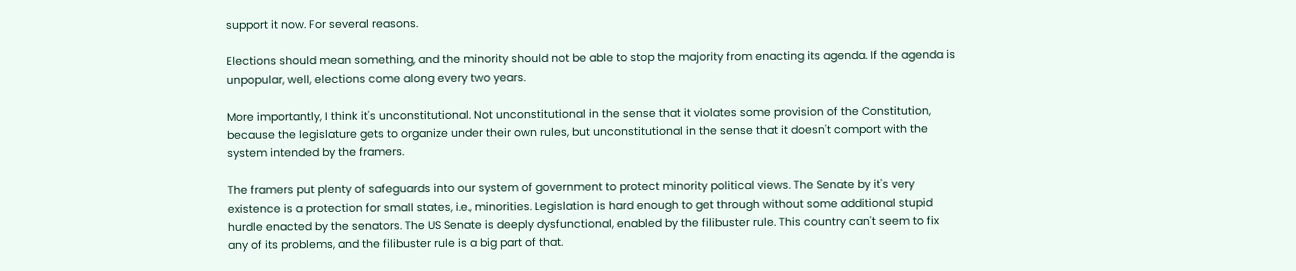support it now. For several reasons.

Elections should mean something, and the minority should not be able to stop the majority from enacting its agenda. If the agenda is unpopular, well, elections come along every two years.

More importantly, I think it's unconstitutional. Not unconstitutional in the sense that it violates some provision of the Constitution, because the legislature gets to organize under their own rules, but unconstitutional in the sense that it doesn't comport with the system intended by the framers.

The framers put plenty of safeguards into our system of government to protect minority political views. The Senate by it's very existence is a protection for small states, i.e., minorities. Legislation is hard enough to get through without some additional stupid hurdle enacted by the senators. The US Senate is deeply dysfunctional, enabled by the filibuster rule. This country can't seem to fix any of its problems, and the filibuster rule is a big part of that.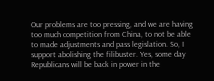Our problems are too pressing, and we are having too much competition from China, to not be able to made adjustments and pass legislation. So, I support abolishing the filibuster. Yes, some day Republicans will be back in power in the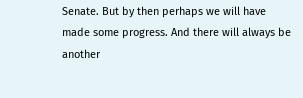Senate. But by then perhaps we will have made some progress. And there will always be another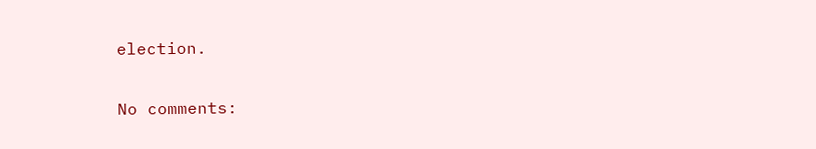election.

No comments: